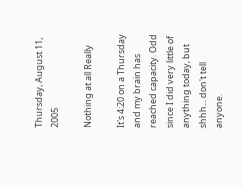Thursday, August 11, 2005

Nothing at all Really

It's 4:20 on a Thursday and my brain has reached capacity. Odd since I did very little of anything today, but shhh... don't tell anyone.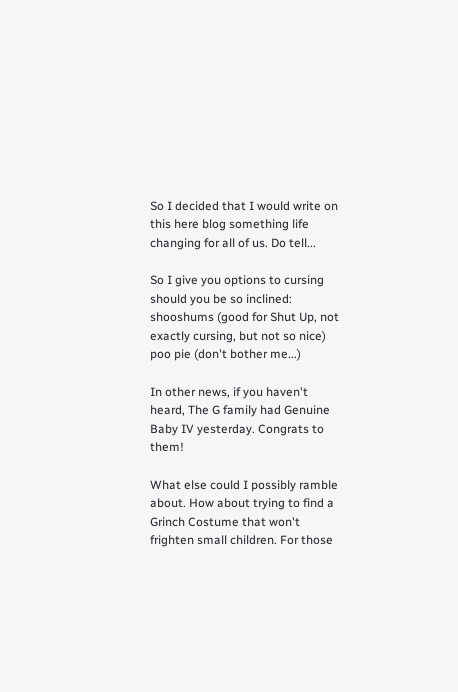So I decided that I would write on this here blog something life changing for all of us. Do tell...

So I give you options to cursing should you be so inclined:
shooshums (good for Shut Up, not exactly cursing, but not so nice)
poo pie (don't bother me...)

In other news, if you haven't heard, The G family had Genuine Baby IV yesterday. Congrats to them!

What else could I possibly ramble about. How about trying to find a Grinch Costume that won't frighten small children. For those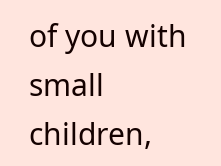of you with small children,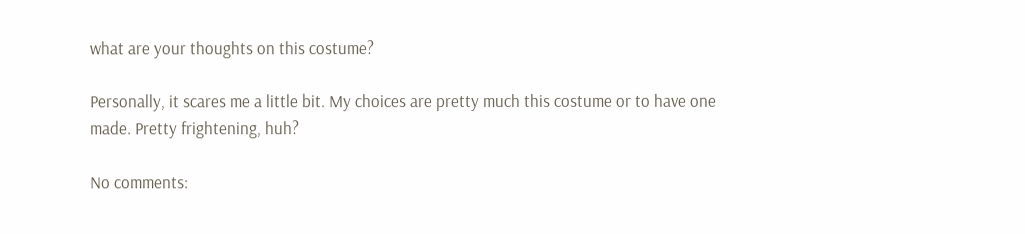what are your thoughts on this costume?

Personally, it scares me a little bit. My choices are pretty much this costume or to have one made. Pretty frightening, huh?

No comments: